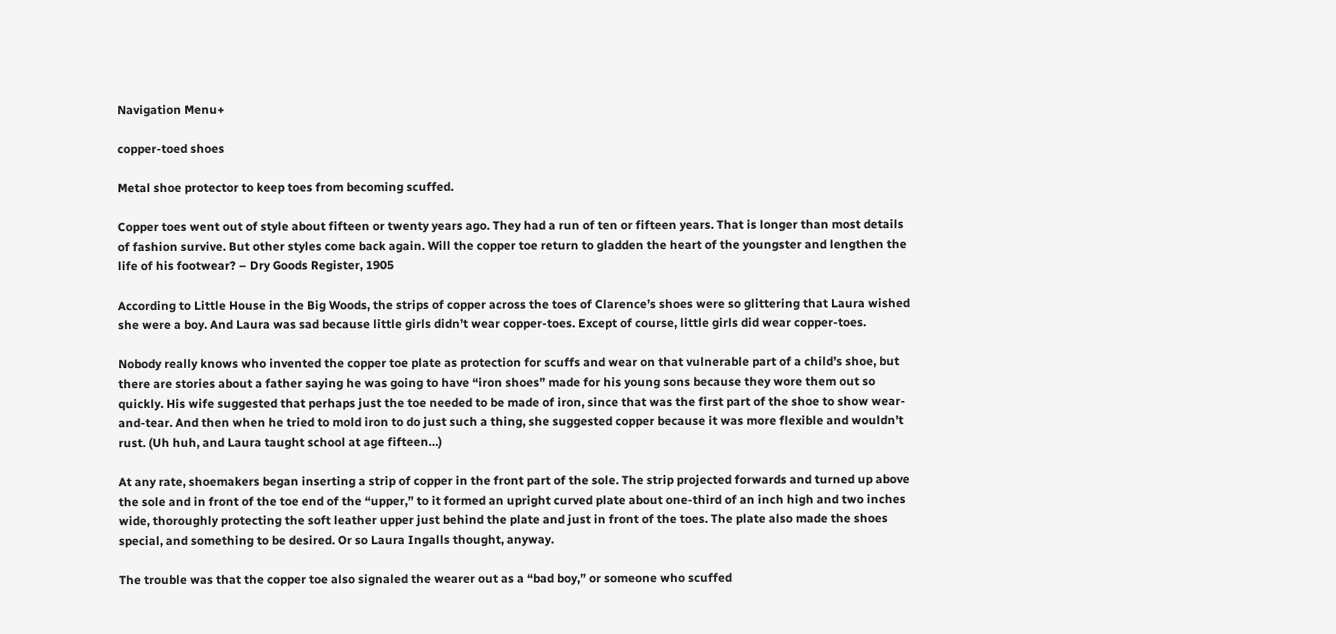Navigation Menu+

copper-toed shoes

Metal shoe protector to keep toes from becoming scuffed.

Copper toes went out of style about fifteen or twenty years ago. They had a run of ten or fifteen years. That is longer than most details of fashion survive. But other styles come back again. Will the copper toe return to gladden the heart of the youngster and lengthen the life of his footwear? – Dry Goods Register, 1905

According to Little House in the Big Woods, the strips of copper across the toes of Clarence’s shoes were so glittering that Laura wished she were a boy. And Laura was sad because little girls didn’t wear copper-toes. Except of course, little girls did wear copper-toes.

Nobody really knows who invented the copper toe plate as protection for scuffs and wear on that vulnerable part of a child’s shoe, but there are stories about a father saying he was going to have “iron shoes” made for his young sons because they wore them out so quickly. His wife suggested that perhaps just the toe needed to be made of iron, since that was the first part of the shoe to show wear-and-tear. And then when he tried to mold iron to do just such a thing, she suggested copper because it was more flexible and wouldn’t rust. (Uh huh, and Laura taught school at age fifteen…)

At any rate, shoemakers began inserting a strip of copper in the front part of the sole. The strip projected forwards and turned up above the sole and in front of the toe end of the “upper,” to it formed an upright curved plate about one-third of an inch high and two inches wide, thoroughly protecting the soft leather upper just behind the plate and just in front of the toes. The plate also made the shoes special, and something to be desired. Or so Laura Ingalls thought, anyway.

The trouble was that the copper toe also signaled the wearer out as a “bad boy,” or someone who scuffed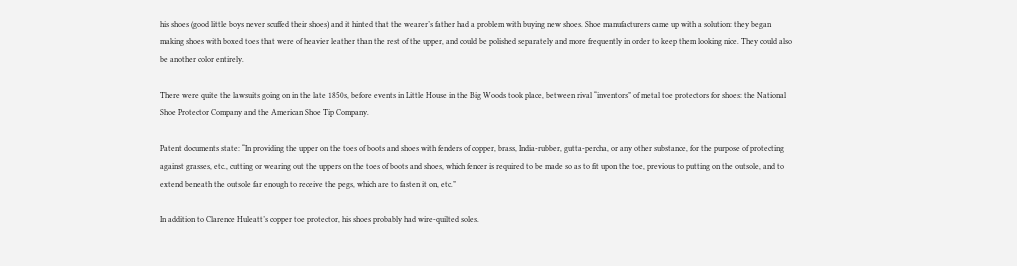his shoes (good little boys never scuffed their shoes) and it hinted that the wearer’s father had a problem with buying new shoes. Shoe manufacturers came up with a solution: they began making shoes with boxed toes that were of heavier leather than the rest of the upper, and could be polished separately and more frequently in order to keep them looking nice. They could also be another color entirely.

There were quite the lawsuits going on in the late 1850s, before events in Little House in the Big Woods took place, between rival “inventors” of metal toe protectors for shoes: the National Shoe Protector Company and the American Shoe Tip Company.

Patent documents state: “In providing the upper on the toes of boots and shoes with fenders of copper, brass, India-rubber, gutta-percha, or any other substance, for the purpose of protecting against grasses, etc., cutting or wearing out the uppers on the toes of boots and shoes, which fencer is required to be made so as to fit upon the toe, previous to putting on the outsole, and to extend beneath the outsole far enough to receive the pegs, which are to fasten it on, etc.”

In addition to Clarence Huleatt’s copper toe protector, his shoes probably had wire-quilted soles.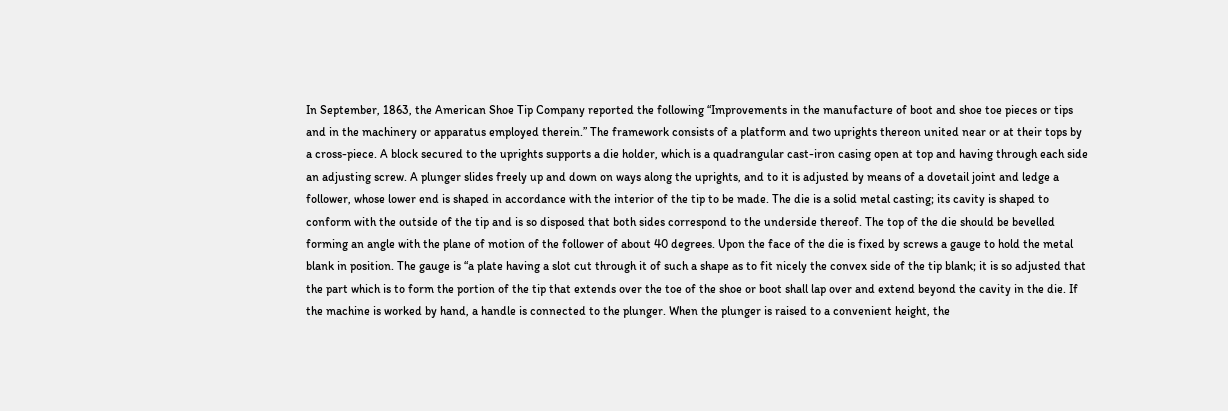In September, 1863, the American Shoe Tip Company reported the following “Improvements in the manufacture of boot and shoe toe pieces or tips and in the machinery or apparatus employed therein.” The framework consists of a platform and two uprights thereon united near or at their tops by a cross-piece. A block secured to the uprights supports a die holder, which is a quadrangular cast-iron casing open at top and having through each side an adjusting screw. A plunger slides freely up and down on ways along the uprights, and to it is adjusted by means of a dovetail joint and ledge a follower, whose lower end is shaped in accordance with the interior of the tip to be made. The die is a solid metal casting; its cavity is shaped to conform with the outside of the tip and is so disposed that both sides correspond to the underside thereof. The top of the die should be bevelled forming an angle with the plane of motion of the follower of about 40 degrees. Upon the face of the die is fixed by screws a gauge to hold the metal blank in position. The gauge is “a plate having a slot cut through it of such a shape as to fit nicely the convex side of the tip blank; it is so adjusted that the part which is to form the portion of the tip that extends over the toe of the shoe or boot shall lap over and extend beyond the cavity in the die. If the machine is worked by hand, a handle is connected to the plunger. When the plunger is raised to a convenient height, the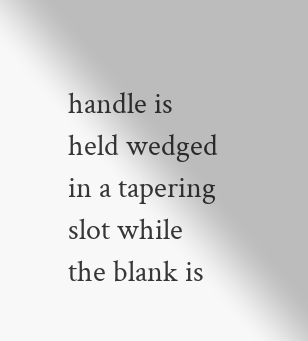handle is held wedged in a tapering slot while the blank is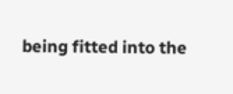being fitted into the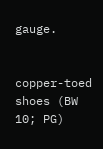gauge.


copper-toed shoes (BW 10; PG)